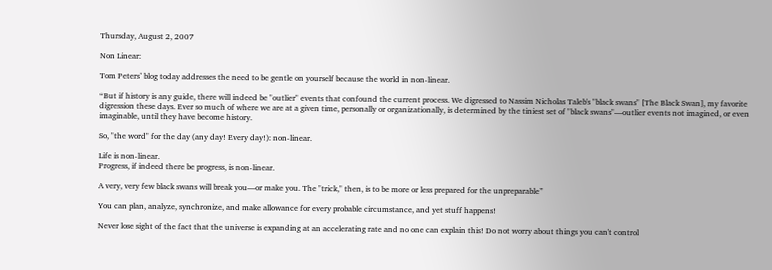Thursday, August 2, 2007

Non Linear:

Tom Peters’ blog today addresses the need to be gentle on yourself because the world in non-linear.

“But if history is any guide, there will indeed be "outlier" events that confound the current process. We digressed to Nassim Nicholas Taleb's "black swans" [The Black Swan], my favorite digression these days. Ever so much of where we are at a given time, personally or organizationally, is determined by the tiniest set of "black swans"—outlier events not imagined, or even imaginable, until they have become history.

So, "the word" for the day (any day! Every day!): non-linear.

Life is non-linear.
Progress, if indeed there be progress, is non-linear.

A very, very few black swans will break you—or make you. The "trick," then, is to be more or less prepared for the unpreparable”

You can plan, analyze, synchronize, and make allowance for every probable circumstance, and yet stuff happens!

Never lose sight of the fact that the universe is expanding at an accelerating rate and no one can explain this! Do not worry about things you can't control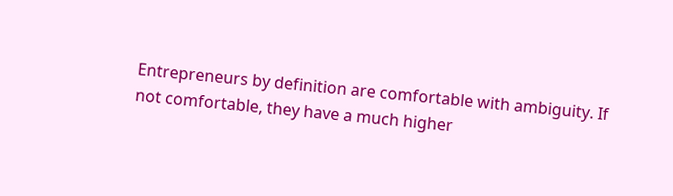Entrepreneurs by definition are comfortable with ambiguity. If not comfortable, they have a much higher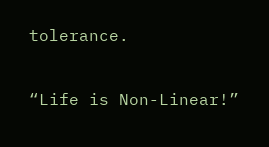tolerance.

“Life is Non-Linear!”